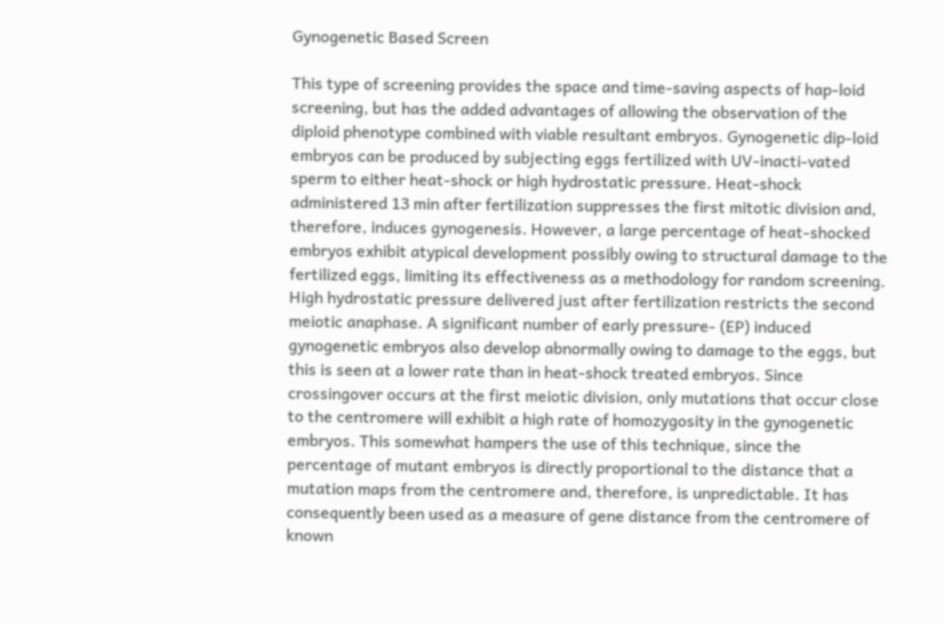Gynogenetic Based Screen

This type of screening provides the space and time-saving aspects of hap-loid screening, but has the added advantages of allowing the observation of the diploid phenotype combined with viable resultant embryos. Gynogenetic dip-loid embryos can be produced by subjecting eggs fertilized with UV-inacti-vated sperm to either heat-shock or high hydrostatic pressure. Heat-shock administered 13 min after fertilization suppresses the first mitotic division and, therefore, induces gynogenesis. However, a large percentage of heat-shocked embryos exhibit atypical development possibly owing to structural damage to the fertilized eggs, limiting its effectiveness as a methodology for random screening. High hydrostatic pressure delivered just after fertilization restricts the second meiotic anaphase. A significant number of early pressure- (EP) induced gynogenetic embryos also develop abnormally owing to damage to the eggs, but this is seen at a lower rate than in heat-shock treated embryos. Since crossingover occurs at the first meiotic division, only mutations that occur close to the centromere will exhibit a high rate of homozygosity in the gynogenetic embryos. This somewhat hampers the use of this technique, since the percentage of mutant embryos is directly proportional to the distance that a mutation maps from the centromere and, therefore, is unpredictable. It has consequently been used as a measure of gene distance from the centromere of known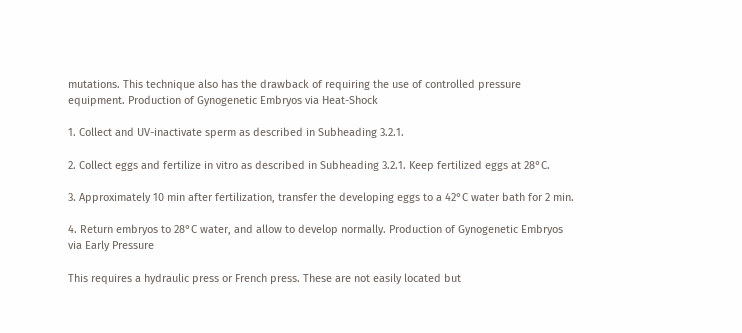mutations. This technique also has the drawback of requiring the use of controlled pressure equipment. Production of Gynogenetic Embryos via Heat-Shock

1. Collect and UV-inactivate sperm as described in Subheading 3.2.1.

2. Collect eggs and fertilize in vitro as described in Subheading 3.2.1. Keep fertilized eggs at 28°C.

3. Approximately 10 min after fertilization, transfer the developing eggs to a 42°C water bath for 2 min.

4. Return embryos to 28°C water, and allow to develop normally. Production of Gynogenetic Embryos via Early Pressure

This requires a hydraulic press or French press. These are not easily located but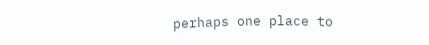perhaps one place to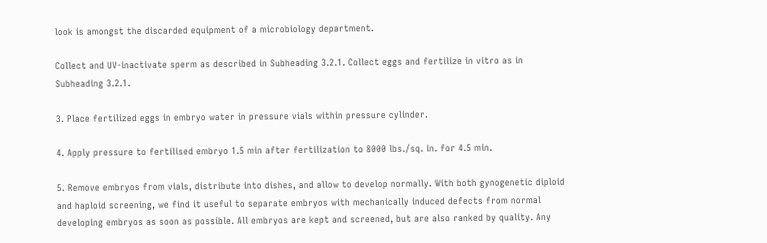look is amongst the discarded equipment of a microbiology department.

Collect and UV-inactivate sperm as described in Subheading 3.2.1. Collect eggs and fertilize in vitro as in Subheading 3.2.1.

3. Place fertilized eggs in embryo water in pressure vials within pressure cylinder.

4. Apply pressure to fertilised embryo 1.5 min after fertilization to 8000 lbs./sq. in. for 4.5 min.

5. Remove embryos from vials, distribute into dishes, and allow to develop normally. With both gynogenetic diploid and haploid screening, we find it useful to separate embryos with mechanically induced defects from normal developing embryos as soon as possible. All embryos are kept and screened, but are also ranked by quality. Any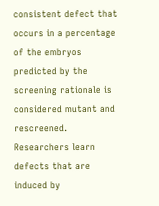consistent defect that occurs in a percentage of the embryos predicted by the screening rationale is considered mutant and rescreened. Researchers learn defects that are induced by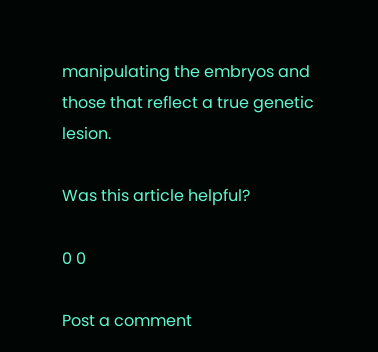manipulating the embryos and those that reflect a true genetic lesion.

Was this article helpful?

0 0

Post a comment